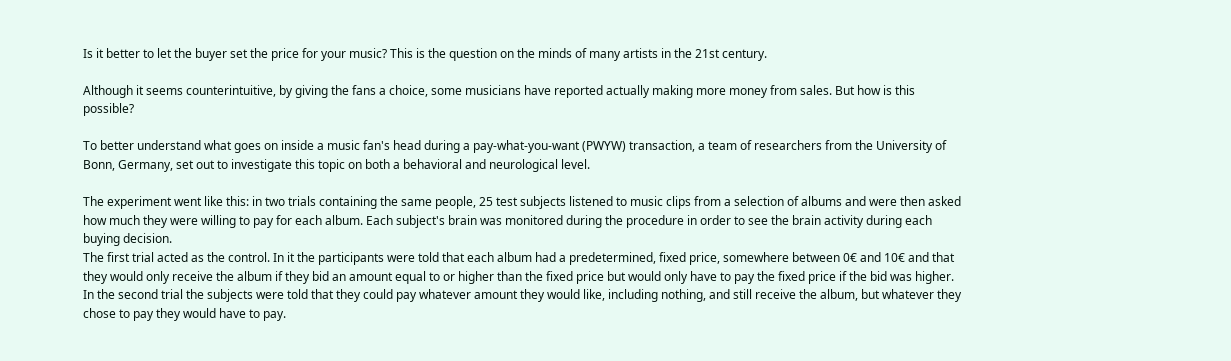Is it better to let the buyer set the price for your music? This is the question on the minds of many artists in the 21st century.

Although it seems counterintuitive, by giving the fans a choice, some musicians have reported actually making more money from sales. But how is this possible?

To better understand what goes on inside a music fan's head during a pay-what-you-want (PWYW) transaction, a team of researchers from the University of Bonn, Germany, set out to investigate this topic on both a behavioral and neurological level.

The experiment went like this: in two trials containing the same people, 25 test subjects listened to music clips from a selection of albums and were then asked how much they were willing to pay for each album. Each subject's brain was monitored during the procedure in order to see the brain activity during each buying decision.
The first trial acted as the control. In it the participants were told that each album had a predetermined, fixed price, somewhere between 0€ and 10€ and that they would only receive the album if they bid an amount equal to or higher than the fixed price but would only have to pay the fixed price if the bid was higher. In the second trial the subjects were told that they could pay whatever amount they would like, including nothing, and still receive the album, but whatever they chose to pay they would have to pay.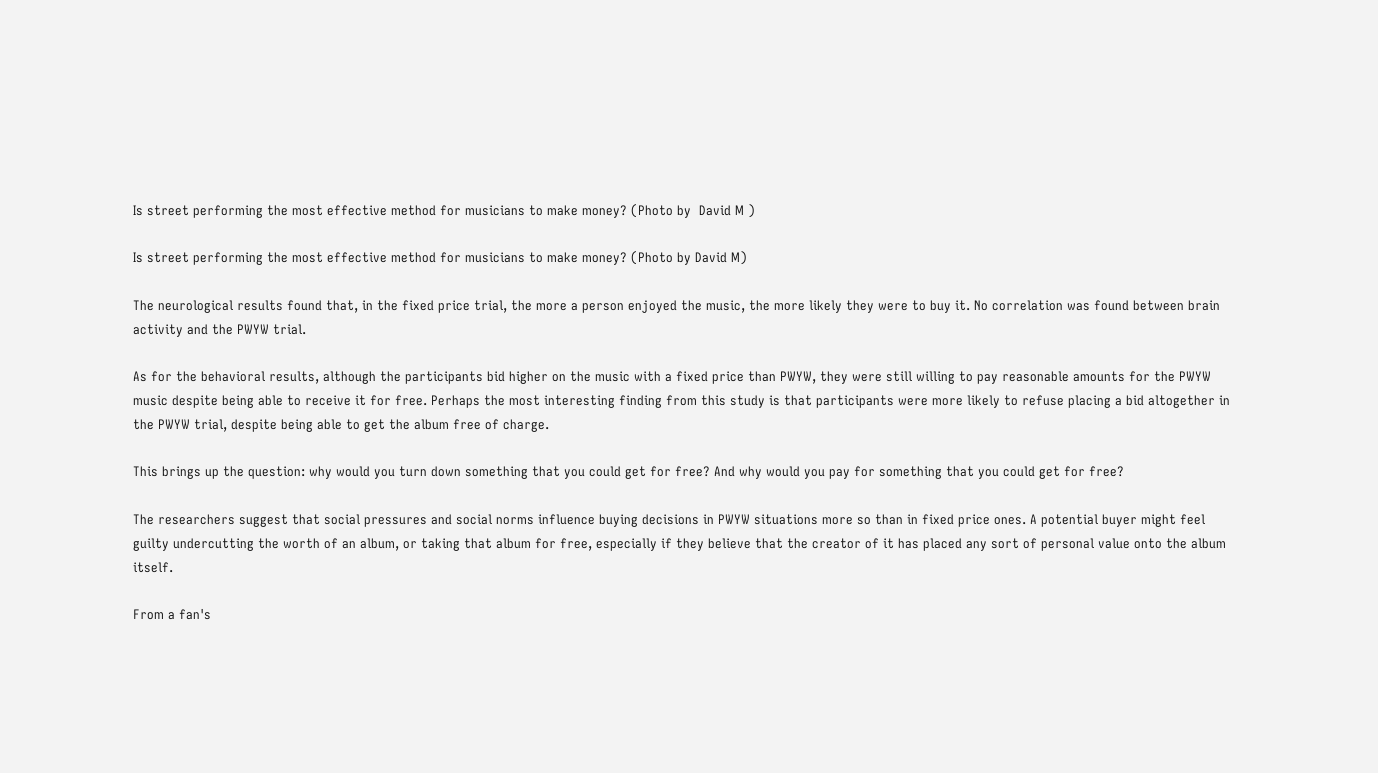Is street performing the most effective method for musicians to make money? (Photo by  David M )

Is street performing the most effective method for musicians to make money? (Photo by David M)

The neurological results found that, in the fixed price trial, the more a person enjoyed the music, the more likely they were to buy it. No correlation was found between brain activity and the PWYW trial.

As for the behavioral results, although the participants bid higher on the music with a fixed price than PWYW, they were still willing to pay reasonable amounts for the PWYW music despite being able to receive it for free. Perhaps the most interesting finding from this study is that participants were more likely to refuse placing a bid altogether in the PWYW trial, despite being able to get the album free of charge.

This brings up the question: why would you turn down something that you could get for free? And why would you pay for something that you could get for free?

The researchers suggest that social pressures and social norms influence buying decisions in PWYW situations more so than in fixed price ones. A potential buyer might feel guilty undercutting the worth of an album, or taking that album for free, especially if they believe that the creator of it has placed any sort of personal value onto the album itself.

From a fan's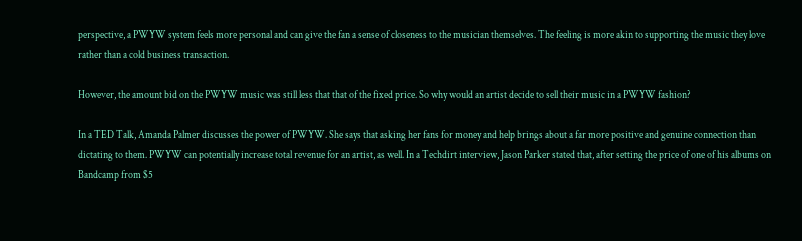perspective, a PWYW system feels more personal and can give the fan a sense of closeness to the musician themselves. The feeling is more akin to supporting the music they love rather than a cold business transaction.

However, the amount bid on the PWYW music was still less that that of the fixed price. So why would an artist decide to sell their music in a PWYW fashion?

In a TED Talk, Amanda Palmer discusses the power of PWYW. She says that asking her fans for money and help brings about a far more positive and genuine connection than dictating to them. PWYW can potentially increase total revenue for an artist, as well. In a Techdirt interview, Jason Parker stated that, after setting the price of one of his albums on Bandcamp from $5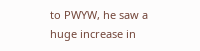to PWYW, he saw a huge increase in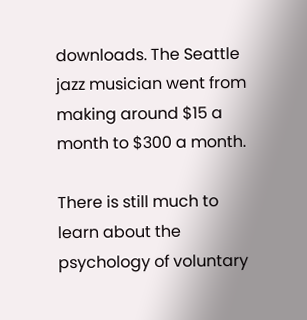downloads. The Seattle jazz musician went from making around $15 a month to $300 a month.

There is still much to learn about the psychology of voluntary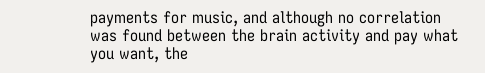payments for music, and although no correlation was found between the brain activity and pay what you want, the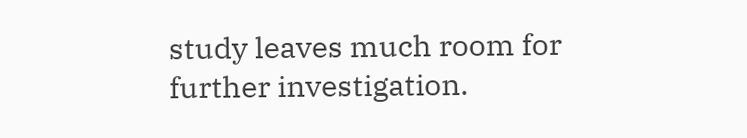study leaves much room for further investigation.